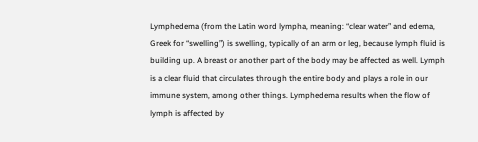Lymphedema (from the Latin word lympha, meaning: “clear water” and edema, Greek for “swelling”) is swelling, typically of an arm or leg, because lymph fluid is building up. A breast or another part of the body may be affected as well. Lymph is a clear fluid that circulates through the entire body and plays a role in our immune system, among other things. Lymphedema results when the flow of lymph is affected by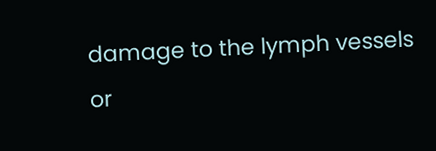damage to the lymph vessels or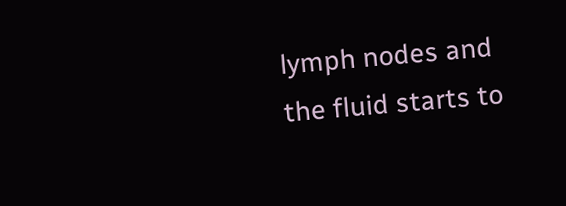lymph nodes and the fluid starts to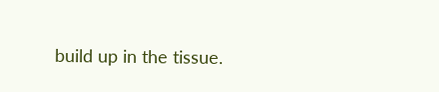build up in the tissue.